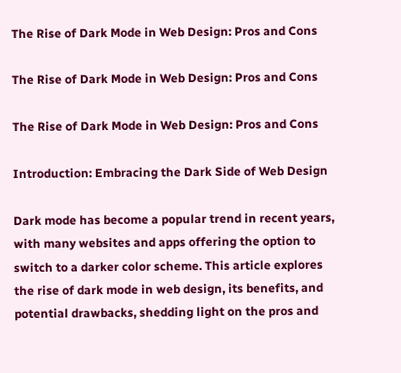The Rise of Dark Mode in Web Design: Pros and Cons

The Rise of Dark Mode in Web Design: Pros and Cons

The Rise of Dark Mode in Web Design: Pros and Cons

Introduction: Embracing the Dark Side of Web Design

Dark mode has become a popular trend in recent years, with many websites and apps offering the option to switch to a darker color scheme. This article explores the rise of dark mode in web design, its benefits, and potential drawbacks, shedding light on the pros and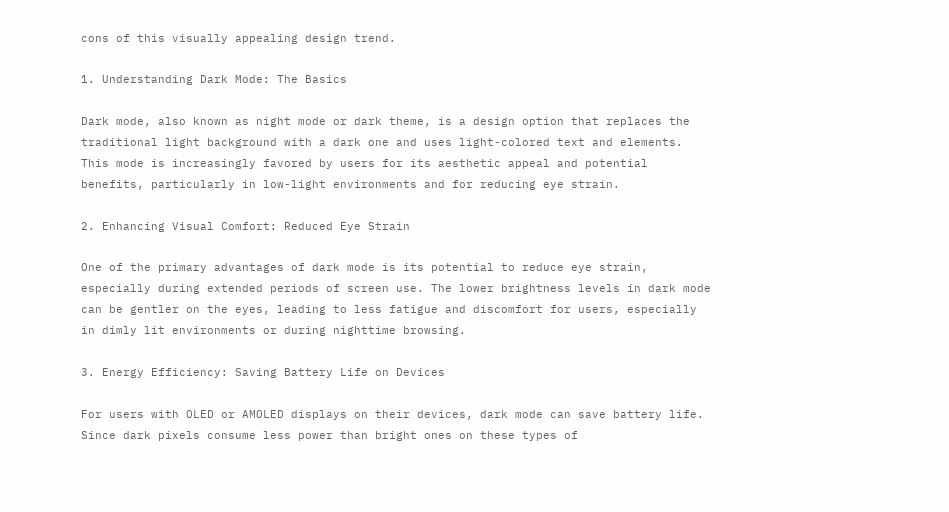cons of this visually appealing design trend.

1. Understanding Dark Mode: The Basics

Dark mode, also known as night mode or dark theme, is a design option that replaces the traditional light background with a dark one and uses light-colored text and elements. This mode is increasingly favored by users for its aesthetic appeal and potential benefits, particularly in low-light environments and for reducing eye strain.

2. Enhancing Visual Comfort: Reduced Eye Strain

One of the primary advantages of dark mode is its potential to reduce eye strain, especially during extended periods of screen use. The lower brightness levels in dark mode can be gentler on the eyes, leading to less fatigue and discomfort for users, especially in dimly lit environments or during nighttime browsing.

3. Energy Efficiency: Saving Battery Life on Devices

For users with OLED or AMOLED displays on their devices, dark mode can save battery life. Since dark pixels consume less power than bright ones on these types of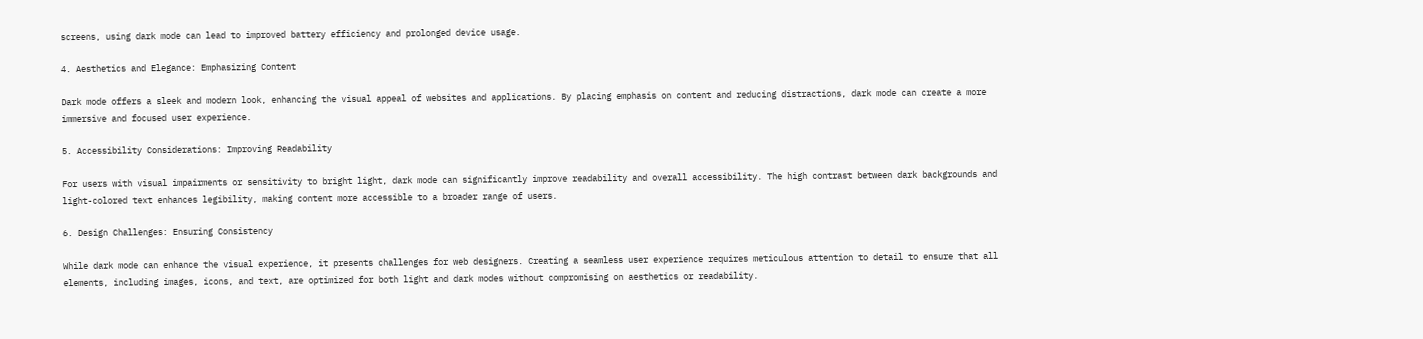screens, using dark mode can lead to improved battery efficiency and prolonged device usage.

4. Aesthetics and Elegance: Emphasizing Content

Dark mode offers a sleek and modern look, enhancing the visual appeal of websites and applications. By placing emphasis on content and reducing distractions, dark mode can create a more immersive and focused user experience.

5. Accessibility Considerations: Improving Readability

For users with visual impairments or sensitivity to bright light, dark mode can significantly improve readability and overall accessibility. The high contrast between dark backgrounds and light-colored text enhances legibility, making content more accessible to a broader range of users.

6. Design Challenges: Ensuring Consistency

While dark mode can enhance the visual experience, it presents challenges for web designers. Creating a seamless user experience requires meticulous attention to detail to ensure that all elements, including images, icons, and text, are optimized for both light and dark modes without compromising on aesthetics or readability.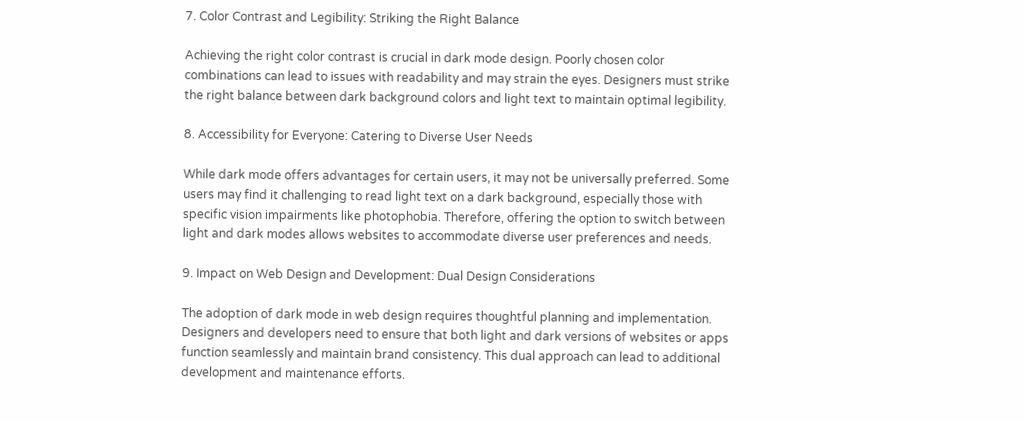7. Color Contrast and Legibility: Striking the Right Balance

Achieving the right color contrast is crucial in dark mode design. Poorly chosen color combinations can lead to issues with readability and may strain the eyes. Designers must strike the right balance between dark background colors and light text to maintain optimal legibility.

8. Accessibility for Everyone: Catering to Diverse User Needs

While dark mode offers advantages for certain users, it may not be universally preferred. Some users may find it challenging to read light text on a dark background, especially those with specific vision impairments like photophobia. Therefore, offering the option to switch between light and dark modes allows websites to accommodate diverse user preferences and needs.

9. Impact on Web Design and Development: Dual Design Considerations

The adoption of dark mode in web design requires thoughtful planning and implementation. Designers and developers need to ensure that both light and dark versions of websites or apps function seamlessly and maintain brand consistency. This dual approach can lead to additional development and maintenance efforts.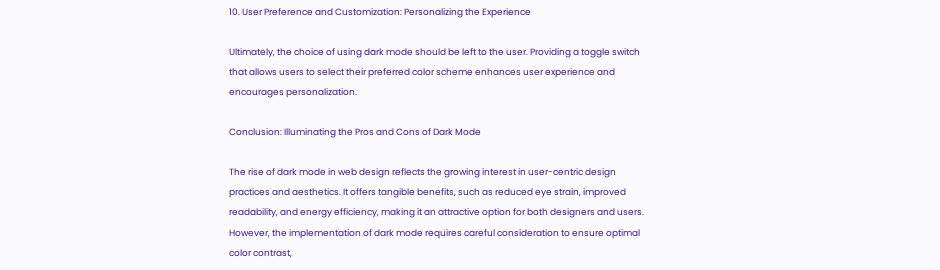10. User Preference and Customization: Personalizing the Experience

Ultimately, the choice of using dark mode should be left to the user. Providing a toggle switch that allows users to select their preferred color scheme enhances user experience and encourages personalization.

Conclusion: Illuminating the Pros and Cons of Dark Mode

The rise of dark mode in web design reflects the growing interest in user-centric design practices and aesthetics. It offers tangible benefits, such as reduced eye strain, improved readability, and energy efficiency, making it an attractive option for both designers and users. However, the implementation of dark mode requires careful consideration to ensure optimal color contrast,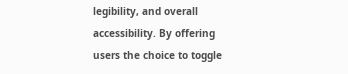legibility, and overall accessibility. By offering users the choice to toggle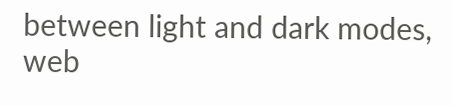between light and dark modes, web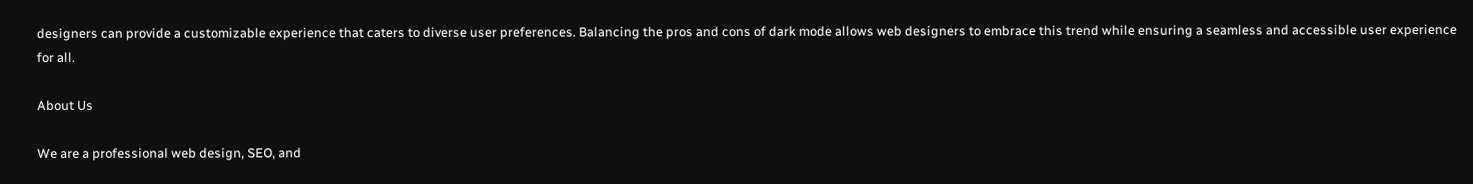designers can provide a customizable experience that caters to diverse user preferences. Balancing the pros and cons of dark mode allows web designers to embrace this trend while ensuring a seamless and accessible user experience for all.

About Us

We are a professional web design, SEO, and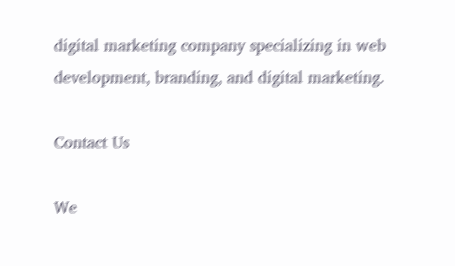digital marketing company specializing in web development, branding, and digital marketing.

Contact Us

We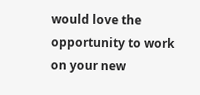would love the opportunity to work on your new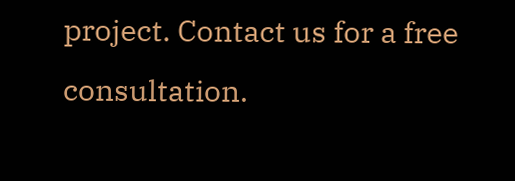project. Contact us for a free consultation.